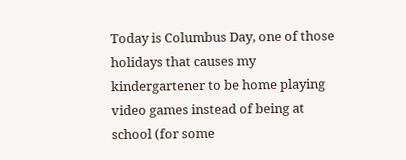Today is Columbus Day, one of those holidays that causes my kindergartener to be home playing video games instead of being at school (for some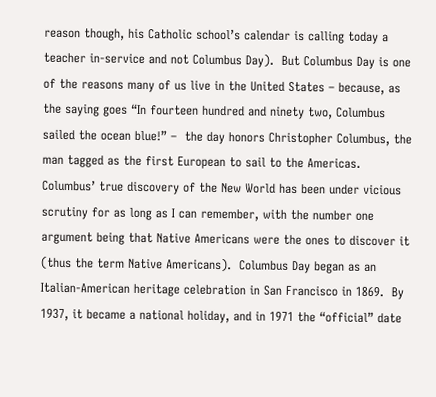reason though, his Catholic school’s calendar is calling today a teacher in-service and not Columbus Day).  But Columbus Day is one of the reasons many of us live in the United States – because, as the saying goes “In fourteen hundred and ninety two, Columbus sailed the ocean blue!” –  the day honors Christopher Columbus, the man tagged as the first European to sail to the Americas.  Columbus’ true discovery of the New World has been under vicious scrutiny for as long as I can remember, with the number one argument being that Native Americans were the ones to discover it (thus the term Native Americans).  Columbus Day began as an Italian-American heritage celebration in San Francisco in 1869.  By 1937, it became a national holiday, and in 1971 the “official” date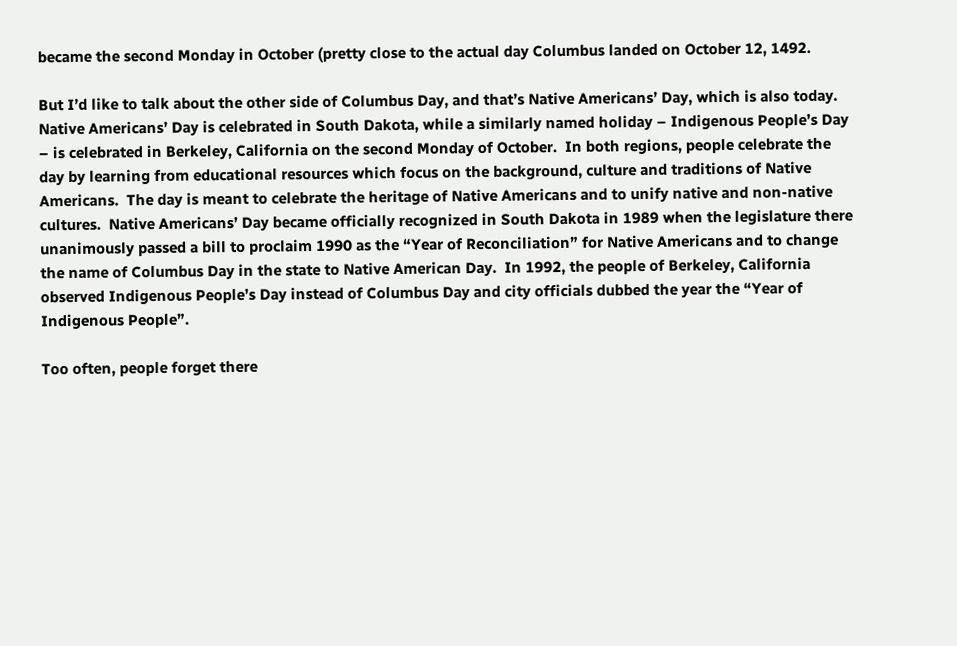became the second Monday in October (pretty close to the actual day Columbus landed on October 12, 1492.

But I’d like to talk about the other side of Columbus Day, and that’s Native Americans’ Day, which is also today.  Native Americans’ Day is celebrated in South Dakota, while a similarly named holiday – Indigenous People’s Day – is celebrated in Berkeley, California on the second Monday of October.  In both regions, people celebrate the day by learning from educational resources which focus on the background, culture and traditions of Native Americans.  The day is meant to celebrate the heritage of Native Americans and to unify native and non-native cultures.  Native Americans’ Day became officially recognized in South Dakota in 1989 when the legislature there unanimously passed a bill to proclaim 1990 as the “Year of Reconciliation” for Native Americans and to change the name of Columbus Day in the state to Native American Day.  In 1992, the people of Berkeley, California observed Indigenous People’s Day instead of Columbus Day and city officials dubbed the year the “Year of Indigenous People”.

Too often, people forget there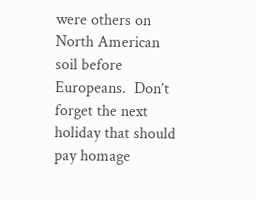were others on North American soil before Europeans.  Don’t forget the next holiday that should pay homage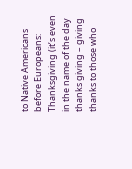to Native Americans before Europeans: Thanksgiving (it’s even in the name of the day thanks giving – giving thanks to those who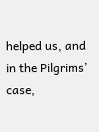helped us, and in the Pilgrims’ case,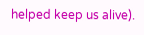helped keep us alive).